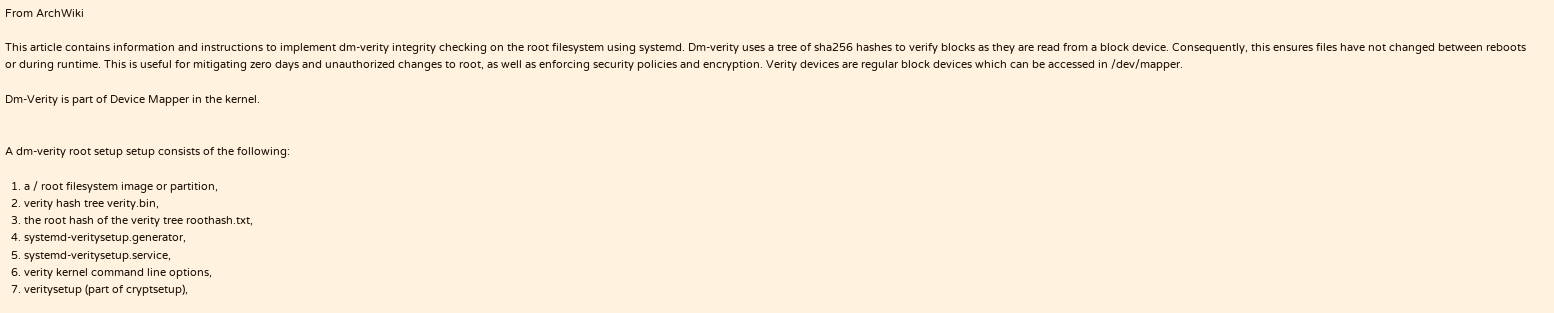From ArchWiki

This article contains information and instructions to implement dm-verity integrity checking on the root filesystem using systemd. Dm-verity uses a tree of sha256 hashes to verify blocks as they are read from a block device. Consequently, this ensures files have not changed between reboots or during runtime. This is useful for mitigating zero days and unauthorized changes to root, as well as enforcing security policies and encryption. Verity devices are regular block devices which can be accessed in /dev/mapper.

Dm-Verity is part of Device Mapper in the kernel.


A dm-verity root setup setup consists of the following:

  1. a / root filesystem image or partition,
  2. verity hash tree verity.bin,
  3. the root hash of the verity tree roothash.txt,
  4. systemd-veritysetup.generator,
  5. systemd-veritysetup.service,
  6. verity kernel command line options,
  7. veritysetup (part of cryptsetup),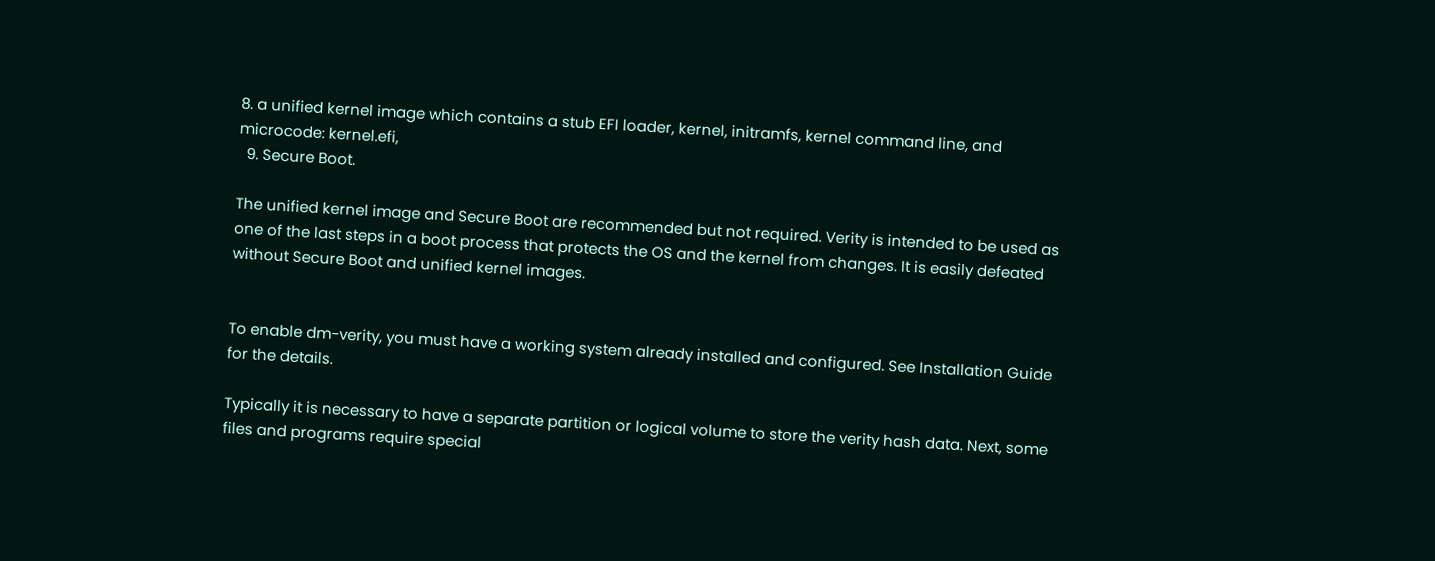8. a unified kernel image which contains a stub EFI loader, kernel, initramfs, kernel command line, and microcode: kernel.efi,
  9. Secure Boot.

The unified kernel image and Secure Boot are recommended but not required. Verity is intended to be used as one of the last steps in a boot process that protects the OS and the kernel from changes. It is easily defeated without Secure Boot and unified kernel images.


To enable dm-verity, you must have a working system already installed and configured. See Installation Guide for the details.

Typically it is necessary to have a separate partition or logical volume to store the verity hash data. Next, some files and programs require special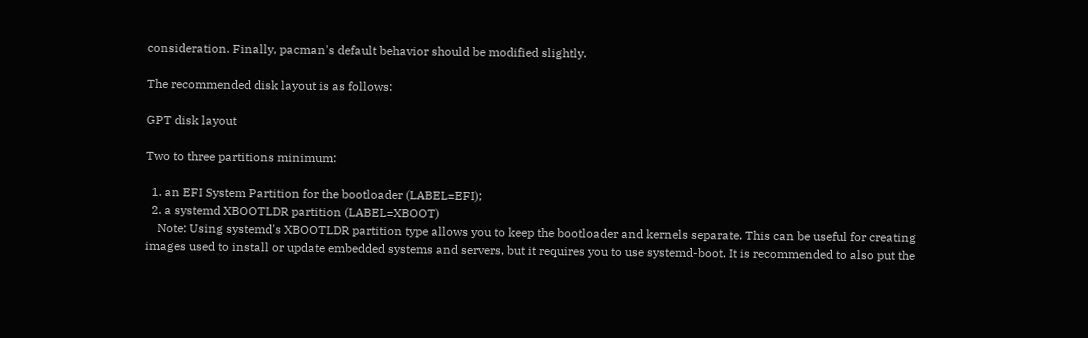consideration. Finally, pacman's default behavior should be modified slightly.

The recommended disk layout is as follows:

GPT disk layout

Two to three partitions minimum:

  1. an EFI System Partition for the bootloader (LABEL=EFI);
  2. a systemd XBOOTLDR partition (LABEL=XBOOT)
    Note: Using systemd's XBOOTLDR partition type allows you to keep the bootloader and kernels separate. This can be useful for creating images used to install or update embedded systems and servers, but it requires you to use systemd-boot. It is recommended to also put the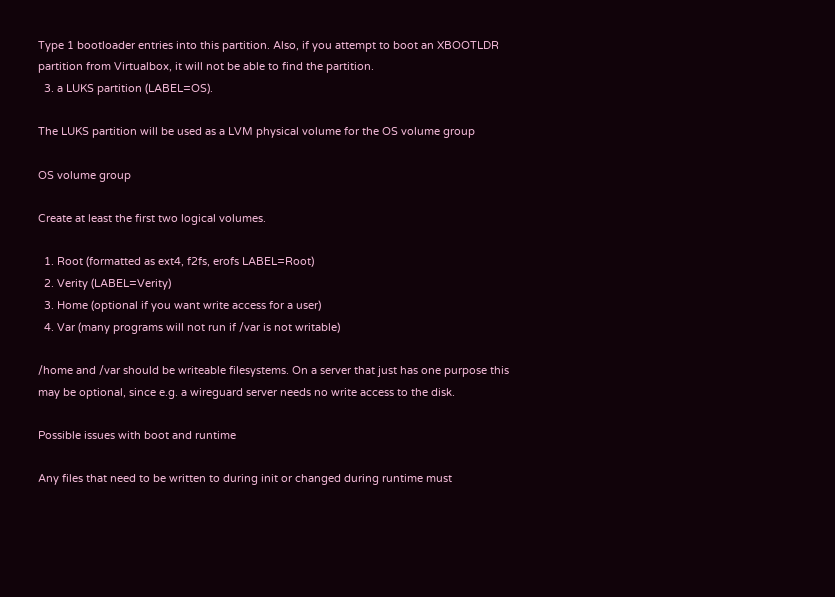Type 1 bootloader entries into this partition. Also, if you attempt to boot an XBOOTLDR partition from Virtualbox, it will not be able to find the partition.
  3. a LUKS partition (LABEL=OS).

The LUKS partition will be used as a LVM physical volume for the OS volume group

OS volume group

Create at least the first two logical volumes.

  1. Root (formatted as ext4, f2fs, erofs LABEL=Root)
  2. Verity (LABEL=Verity)
  3. Home (optional if you want write access for a user)
  4. Var (many programs will not run if /var is not writable)

/home and /var should be writeable filesystems. On a server that just has one purpose this may be optional, since e.g. a wireguard server needs no write access to the disk.

Possible issues with boot and runtime

Any files that need to be written to during init or changed during runtime must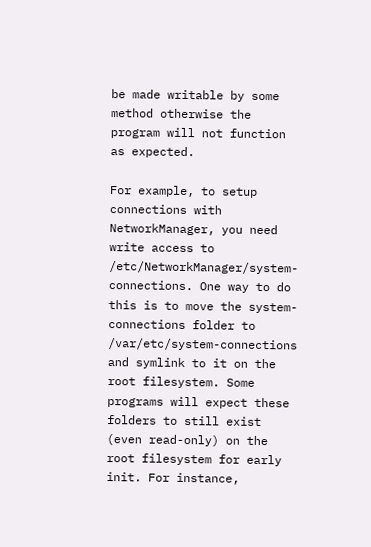be made writable by some method otherwise the program will not function as expected.

For example, to setup connections with NetworkManager, you need write access to /etc/NetworkManager/system-connections. One way to do this is to move the system-connections folder to /var/etc/system-connections and symlink to it on the root filesystem. Some programs will expect these folders to still exist (even read-only) on the root filesystem for early init. For instance,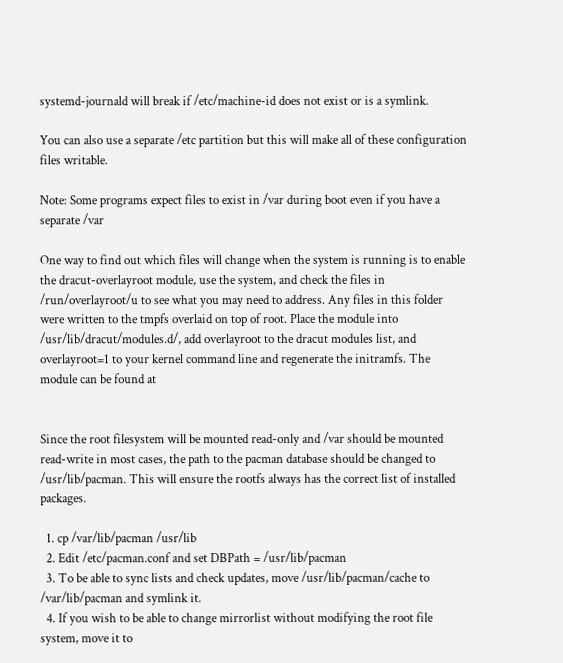systemd-journald will break if /etc/machine-id does not exist or is a symlink.

You can also use a separate /etc partition but this will make all of these configuration files writable.

Note: Some programs expect files to exist in /var during boot even if you have a separate /var

One way to find out which files will change when the system is running is to enable the dracut-overlayroot module, use the system, and check the files in /run/overlayroot/u to see what you may need to address. Any files in this folder were written to the tmpfs overlaid on top of root. Place the module into /usr/lib/dracut/modules.d/, add overlayroot to the dracut modules list, and overlayroot=1 to your kernel command line and regenerate the initramfs. The module can be found at


Since the root filesystem will be mounted read-only and /var should be mounted read-write in most cases, the path to the pacman database should be changed to /usr/lib/pacman. This will ensure the rootfs always has the correct list of installed packages.

  1. cp /var/lib/pacman /usr/lib
  2. Edit /etc/pacman.conf and set DBPath = /usr/lib/pacman
  3. To be able to sync lists and check updates, move /usr/lib/pacman/cache to /var/lib/pacman and symlink it.
  4. If you wish to be able to change mirrorlist without modifying the root file system, move it to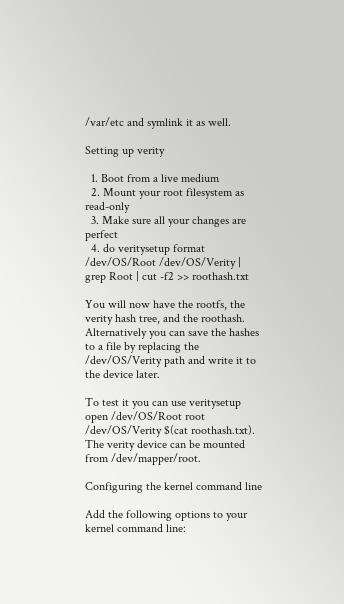/var/etc and symlink it as well.

Setting up verity

  1. Boot from a live medium
  2. Mount your root filesystem as read-only
  3. Make sure all your changes are perfect
  4. do veritysetup format /dev/OS/Root /dev/OS/Verity | grep Root | cut -f2 >> roothash.txt

You will now have the rootfs, the verity hash tree, and the roothash. Alternatively you can save the hashes to a file by replacing the /dev/OS/Verity path and write it to the device later.

To test it you can use veritysetup open /dev/OS/Root root /dev/OS/Verity $(cat roothash.txt). The verity device can be mounted from /dev/mapper/root.

Configuring the kernel command line

Add the following options to your kernel command line: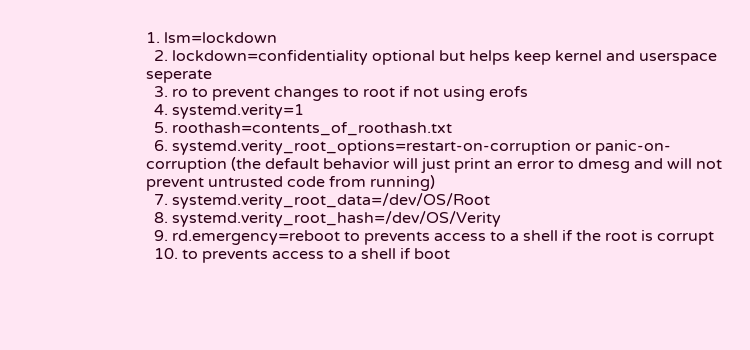1. lsm=lockdown
  2. lockdown=confidentiality optional but helps keep kernel and userspace seperate
  3. ro to prevent changes to root if not using erofs
  4. systemd.verity=1
  5. roothash=contents_of_roothash.txt
  6. systemd.verity_root_options=restart-on-corruption or panic-on-corruption (the default behavior will just print an error to dmesg and will not prevent untrusted code from running)
  7. systemd.verity_root_data=/dev/OS/Root
  8. systemd.verity_root_hash=/dev/OS/Verity
  9. rd.emergency=reboot to prevents access to a shell if the root is corrupt
  10. to prevents access to a shell if boot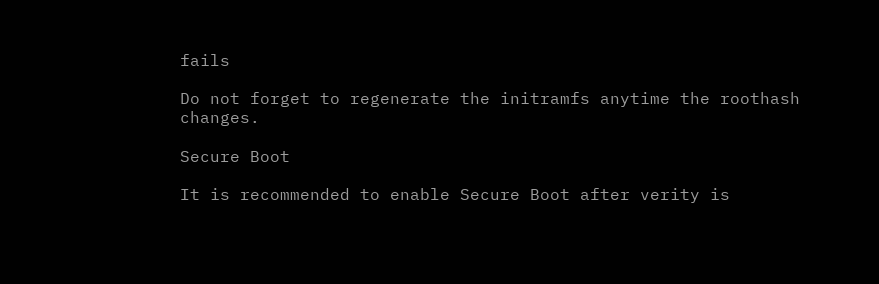fails

Do not forget to regenerate the initramfs anytime the roothash changes.

Secure Boot

It is recommended to enable Secure Boot after verity is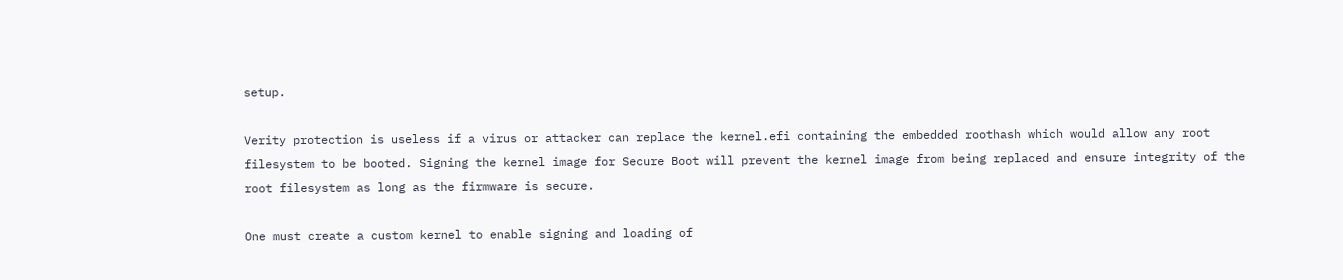setup.

Verity protection is useless if a virus or attacker can replace the kernel.efi containing the embedded roothash which would allow any root filesystem to be booted. Signing the kernel image for Secure Boot will prevent the kernel image from being replaced and ensure integrity of the root filesystem as long as the firmware is secure.

One must create a custom kernel to enable signing and loading of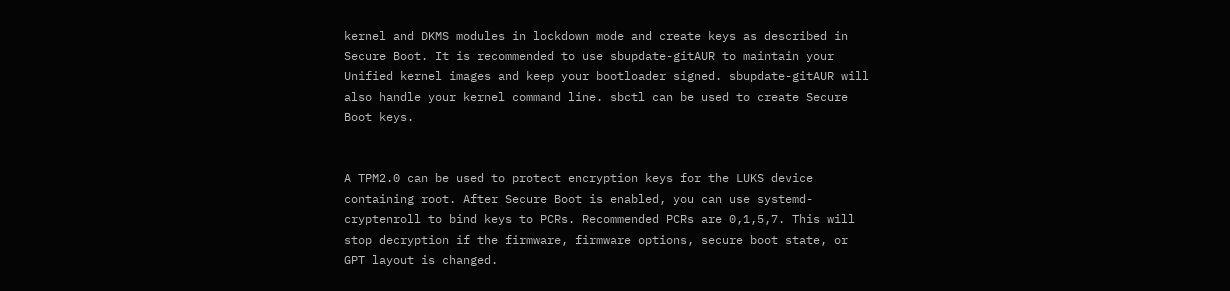kernel and DKMS modules in lockdown mode and create keys as described in Secure Boot. It is recommended to use sbupdate-gitAUR to maintain your Unified kernel images and keep your bootloader signed. sbupdate-gitAUR will also handle your kernel command line. sbctl can be used to create Secure Boot keys.


A TPM2.0 can be used to protect encryption keys for the LUKS device containing root. After Secure Boot is enabled, you can use systemd-cryptenroll to bind keys to PCRs. Recommended PCRs are 0,1,5,7. This will stop decryption if the firmware, firmware options, secure boot state, or GPT layout is changed.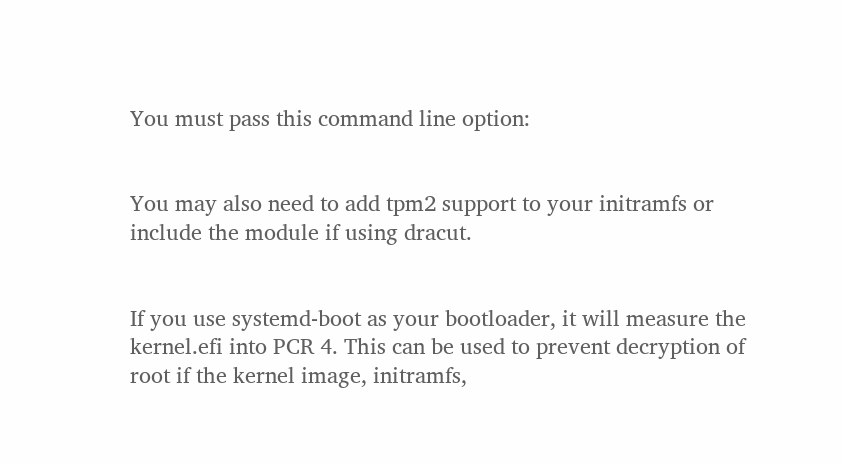You must pass this command line option:


You may also need to add tpm2 support to your initramfs or include the module if using dracut.


If you use systemd-boot as your bootloader, it will measure the kernel.efi into PCR 4. This can be used to prevent decryption of root if the kernel image, initramfs,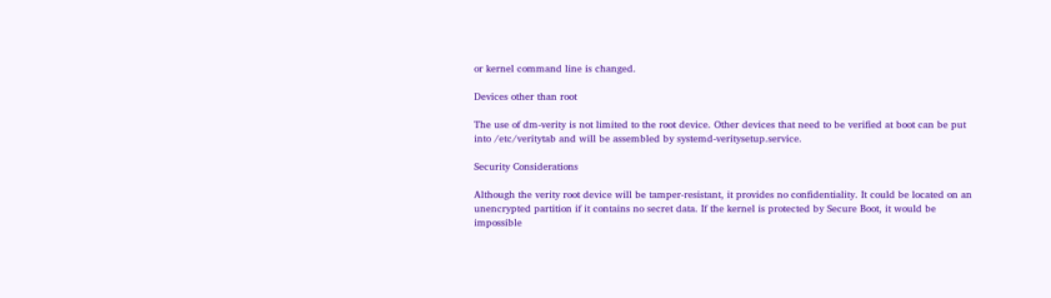or kernel command line is changed.

Devices other than root

The use of dm-verity is not limited to the root device. Other devices that need to be verified at boot can be put into /etc/veritytab and will be assembled by systemd-veritysetup.service.

Security Considerations

Although the verity root device will be tamper-resistant, it provides no confidentiality. It could be located on an unencrypted partition if it contains no secret data. If the kernel is protected by Secure Boot, it would be impossible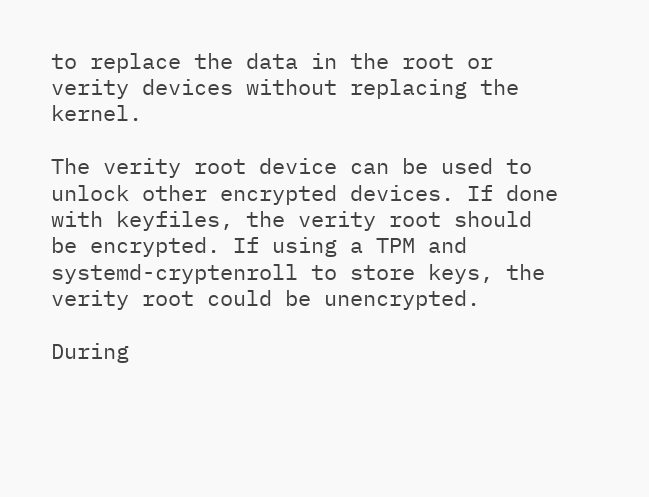to replace the data in the root or verity devices without replacing the kernel.

The verity root device can be used to unlock other encrypted devices. If done with keyfiles, the verity root should be encrypted. If using a TPM and systemd-cryptenroll to store keys, the verity root could be unencrypted.

During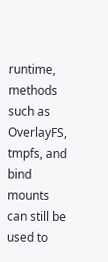runtime, methods such as OverlayFS, tmpfs, and bind mounts can still be used to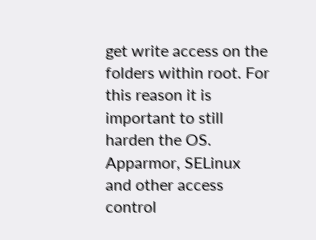get write access on the folders within root. For this reason it is important to still harden the OS. Apparmor, SELinux and other access control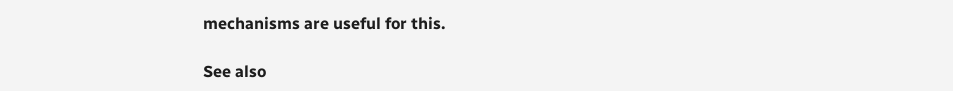mechanisms are useful for this.

See also